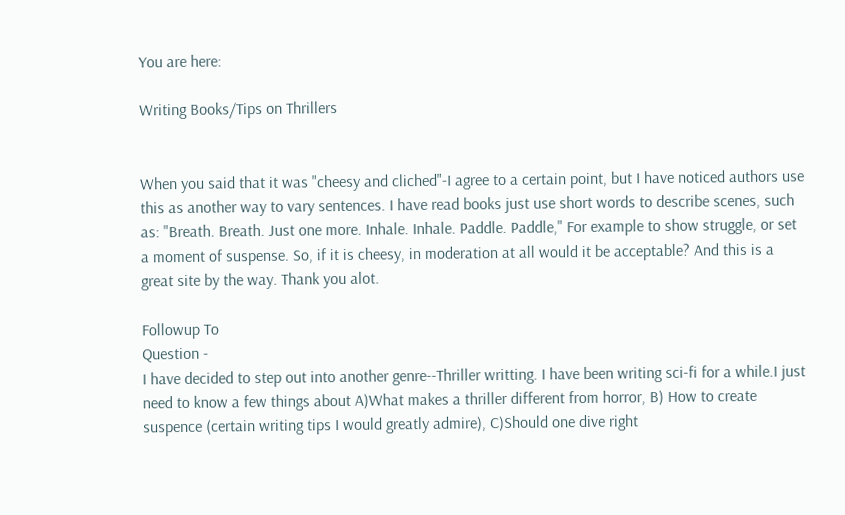You are here:

Writing Books/Tips on Thrillers


When you said that it was "cheesy and cliched"-I agree to a certain point, but I have noticed authors use this as another way to vary sentences. I have read books just use short words to describe scenes, such as: "Breath. Breath. Just one more. Inhale. Inhale. Paddle. Paddle," For example to show struggle, or set a moment of suspense. So, if it is cheesy, in moderation at all would it be acceptable? And this is a great site by the way. Thank you alot.

Followup To
Question -
I have decided to step out into another genre--Thriller writting. I have been writing sci-fi for a while.I just need to know a few things about A)What makes a thriller different from horror, B) How to create suspence (certain writing tips I would greatly admire), C)Should one dive right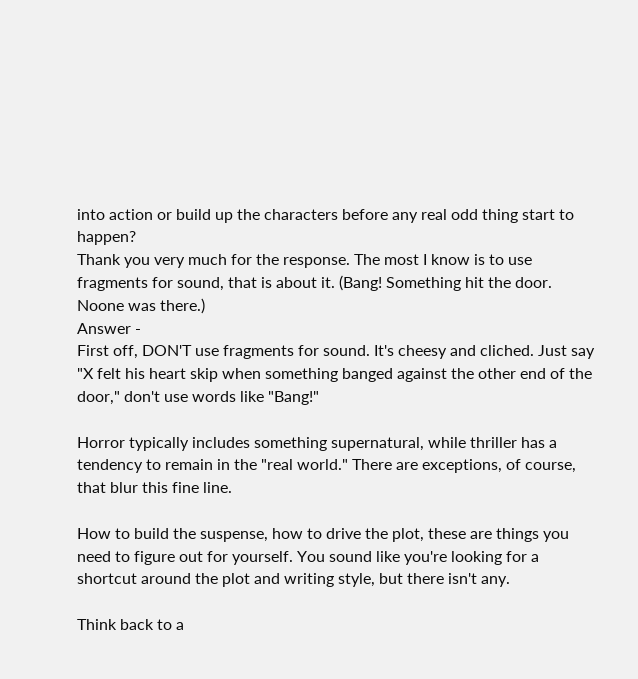into action or build up the characters before any real odd thing start to happen?
Thank you very much for the response. The most I know is to use fragments for sound, that is about it. (Bang! Something hit the door. Noone was there.)
Answer -
First off, DON'T use fragments for sound. It's cheesy and cliched. Just say "X felt his heart skip when something banged against the other end of the door," don't use words like "Bang!"

Horror typically includes something supernatural, while thriller has a tendency to remain in the "real world." There are exceptions, of course, that blur this fine line.

How to build the suspense, how to drive the plot, these are things you need to figure out for yourself. You sound like you're looking for a shortcut around the plot and writing style, but there isn't any.

Think back to a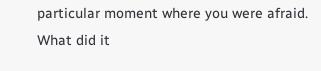particular moment where you were afraid. What did it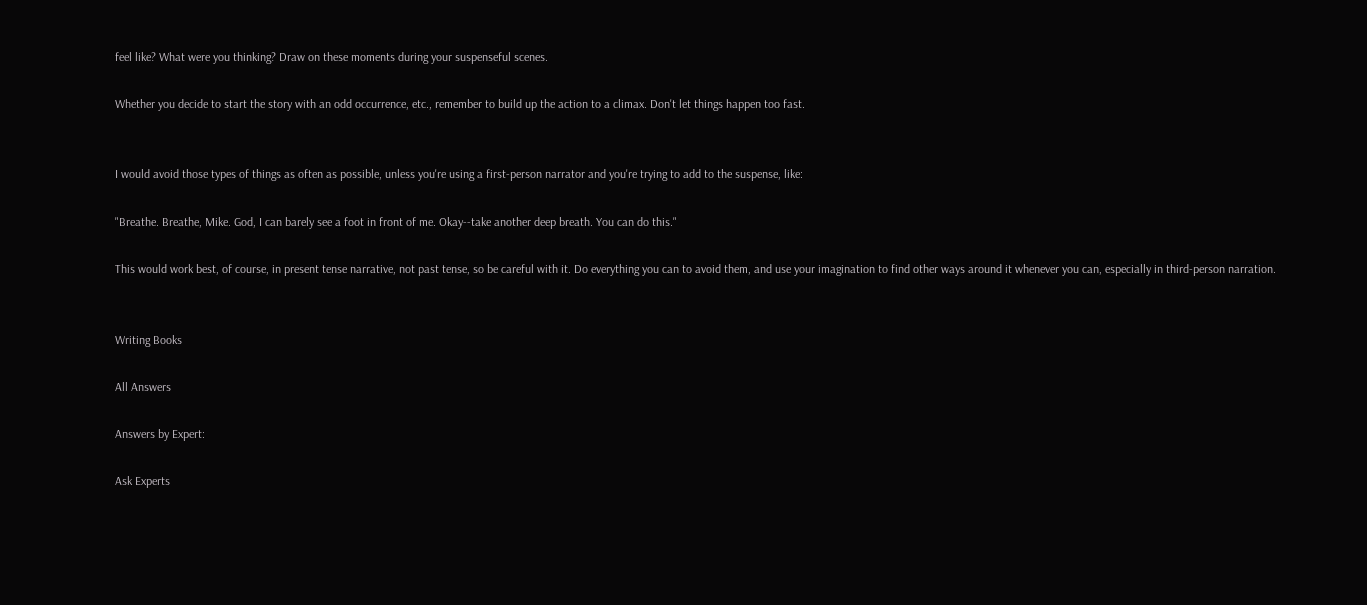feel like? What were you thinking? Draw on these moments during your suspenseful scenes.

Whether you decide to start the story with an odd occurrence, etc., remember to build up the action to a climax. Don't let things happen too fast.


I would avoid those types of things as often as possible, unless you're using a first-person narrator and you're trying to add to the suspense, like:

"Breathe. Breathe, Mike. God, I can barely see a foot in front of me. Okay--take another deep breath. You can do this."

This would work best, of course, in present tense narrative, not past tense, so be careful with it. Do everything you can to avoid them, and use your imagination to find other ways around it whenever you can, especially in third-person narration.


Writing Books

All Answers

Answers by Expert:

Ask Experts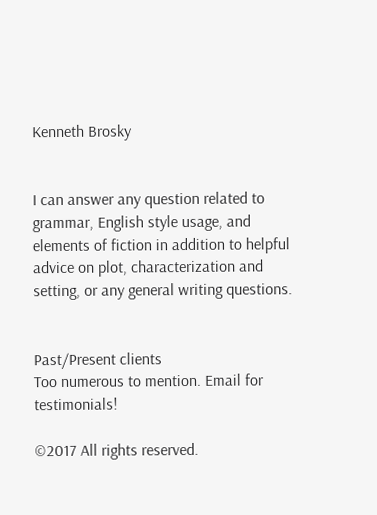Kenneth Brosky


I can answer any question related to grammar, English style usage, and elements of fiction in addition to helpful advice on plot, characterization and setting, or any general writing questions.


Past/Present clients
Too numerous to mention. Email for testimonials!

©2017 All rights reserved.